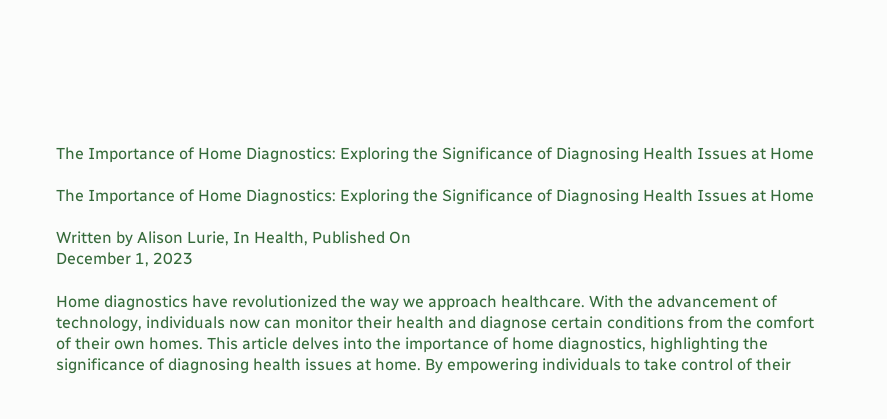The Importance of Home Diagnostics: Exploring the Significance of Diagnosing Health Issues at Home

The Importance of Home Diagnostics: Exploring the Significance of Diagnosing Health Issues at Home

Written by Alison Lurie, In Health, Published On
December 1, 2023

Home diagnostics have revolutionized the way we approach healthcare. With the advancement of technology, individuals now can monitor their health and diagnose certain conditions from the comfort of their own homes. This article delves into the importance of home diagnostics, highlighting the significance of diagnosing health issues at home. By empowering individuals to take control of their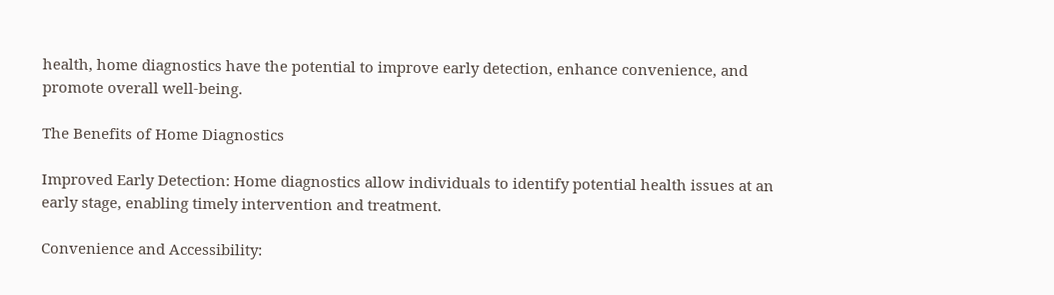health, home diagnostics have the potential to improve early detection, enhance convenience, and promote overall well-being.

The Benefits of Home Diagnostics

Improved Early Detection: Home diagnostics allow individuals to identify potential health issues at an early stage, enabling timely intervention and treatment.

Convenience and Accessibility: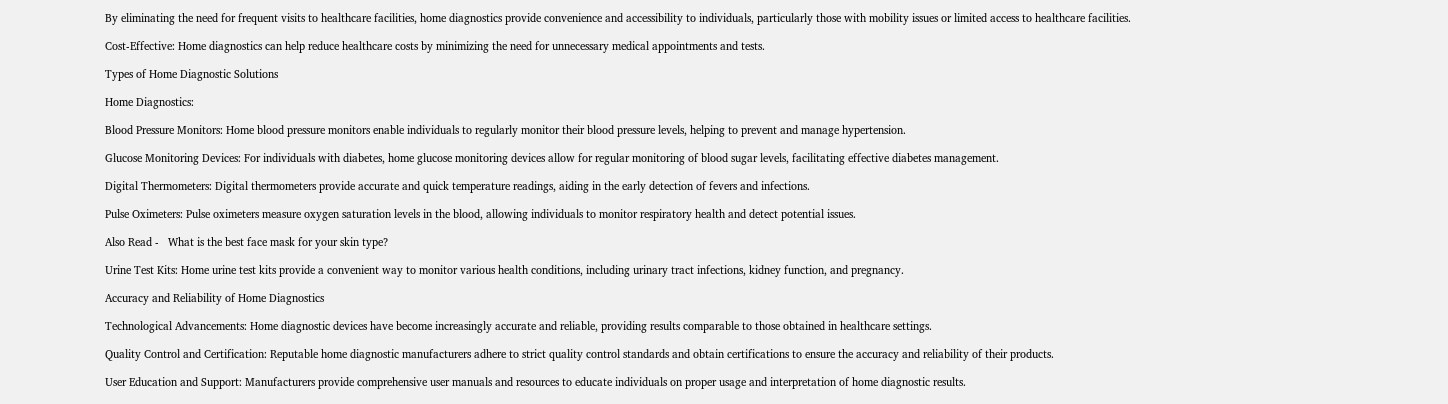By eliminating the need for frequent visits to healthcare facilities, home diagnostics provide convenience and accessibility to individuals, particularly those with mobility issues or limited access to healthcare facilities.

Cost-Effective: Home diagnostics can help reduce healthcare costs by minimizing the need for unnecessary medical appointments and tests.

Types of Home Diagnostic Solutions

Home Diagnostics:

Blood Pressure Monitors: Home blood pressure monitors enable individuals to regularly monitor their blood pressure levels, helping to prevent and manage hypertension.

Glucose Monitoring Devices: For individuals with diabetes, home glucose monitoring devices allow for regular monitoring of blood sugar levels, facilitating effective diabetes management.

Digital Thermometers: Digital thermometers provide accurate and quick temperature readings, aiding in the early detection of fevers and infections.

Pulse Oximeters: Pulse oximeters measure oxygen saturation levels in the blood, allowing individuals to monitor respiratory health and detect potential issues.

Also Read -   What is the best face mask for your skin type?

Urine Test Kits: Home urine test kits provide a convenient way to monitor various health conditions, including urinary tract infections, kidney function, and pregnancy.

Accuracy and Reliability of Home Diagnostics

Technological Advancements: Home diagnostic devices have become increasingly accurate and reliable, providing results comparable to those obtained in healthcare settings.

Quality Control and Certification: Reputable home diagnostic manufacturers adhere to strict quality control standards and obtain certifications to ensure the accuracy and reliability of their products.

User Education and Support: Manufacturers provide comprehensive user manuals and resources to educate individuals on proper usage and interpretation of home diagnostic results.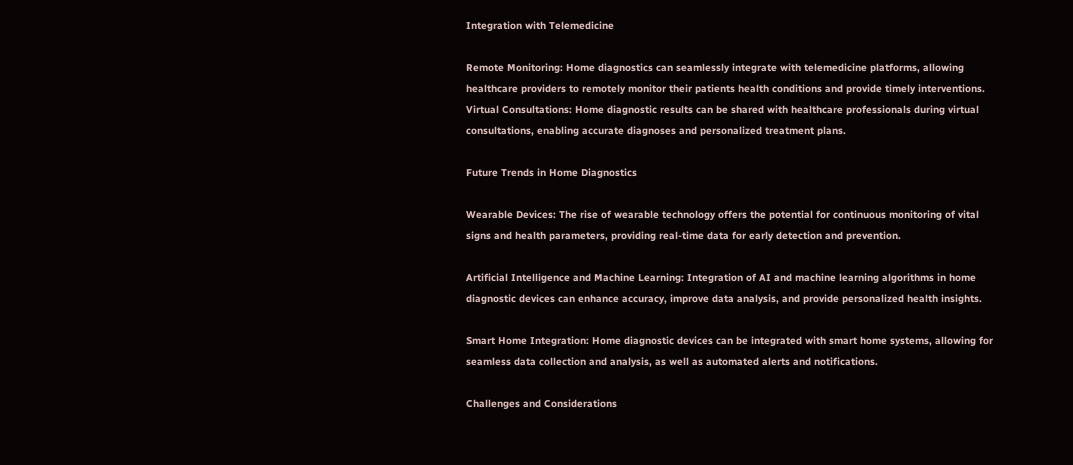Integration with Telemedicine

Remote Monitoring: Home diagnostics can seamlessly integrate with telemedicine platforms, allowing healthcare providers to remotely monitor their patients health conditions and provide timely interventions. Virtual Consultations: Home diagnostic results can be shared with healthcare professionals during virtual consultations, enabling accurate diagnoses and personalized treatment plans.

Future Trends in Home Diagnostics

Wearable Devices: The rise of wearable technology offers the potential for continuous monitoring of vital signs and health parameters, providing real-time data for early detection and prevention.

Artificial Intelligence and Machine Learning: Integration of AI and machine learning algorithms in home diagnostic devices can enhance accuracy, improve data analysis, and provide personalized health insights.

Smart Home Integration: Home diagnostic devices can be integrated with smart home systems, allowing for seamless data collection and analysis, as well as automated alerts and notifications.

Challenges and Considerations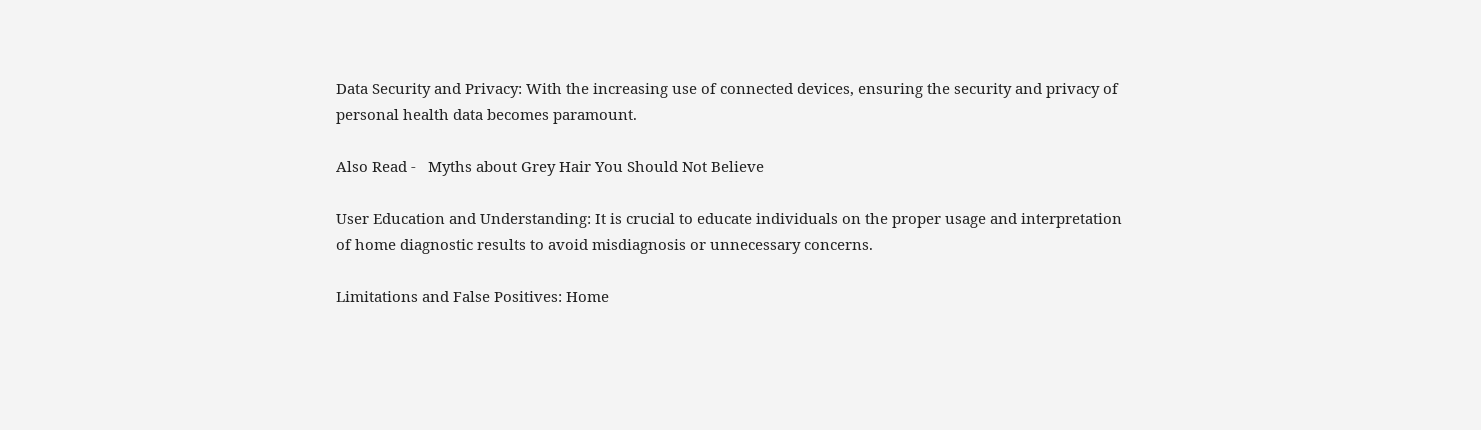Data Security and Privacy: With the increasing use of connected devices, ensuring the security and privacy of personal health data becomes paramount.

Also Read -   Myths about Grey Hair You Should Not Believe

User Education and Understanding: It is crucial to educate individuals on the proper usage and interpretation of home diagnostic results to avoid misdiagnosis or unnecessary concerns.

Limitations and False Positives: Home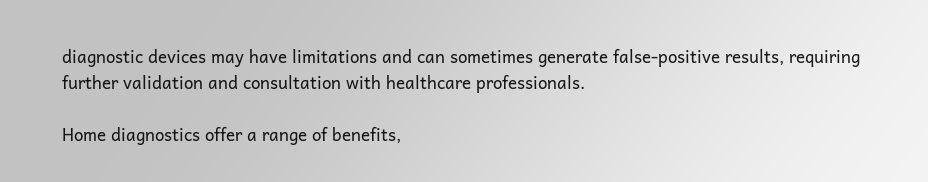diagnostic devices may have limitations and can sometimes generate false-positive results, requiring further validation and consultation with healthcare professionals.

Home diagnostics offer a range of benefits,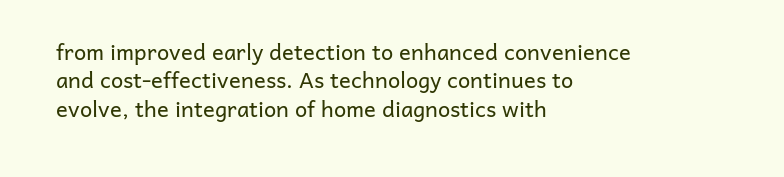from improved early detection to enhanced convenience and cost-effectiveness. As technology continues to evolve, the integration of home diagnostics with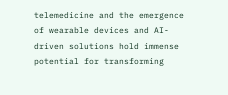telemedicine and the emergence of wearable devices and AI-driven solutions hold immense potential for transforming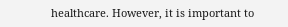healthcare. However, it is important to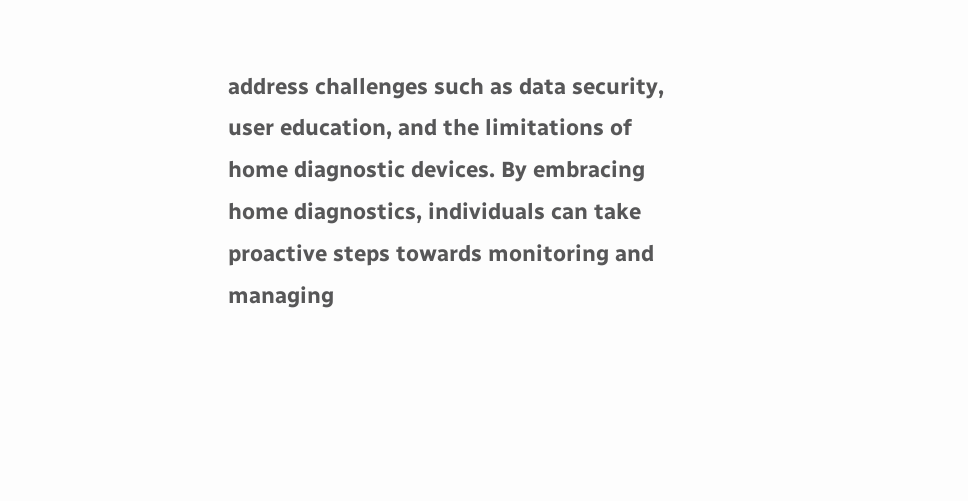address challenges such as data security, user education, and the limitations of home diagnostic devices. By embracing home diagnostics, individuals can take proactive steps towards monitoring and managing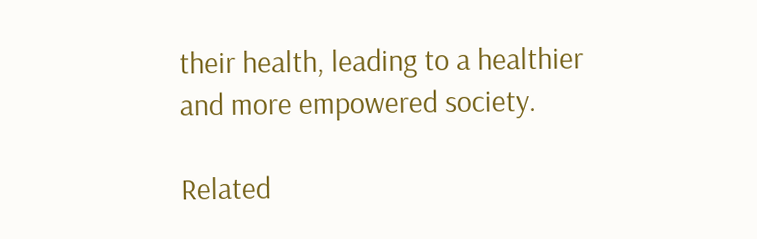their health, leading to a healthier and more empowered society.

Related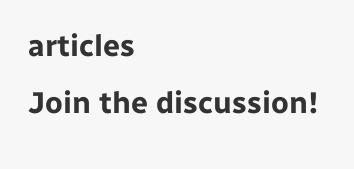articles
Join the discussion!